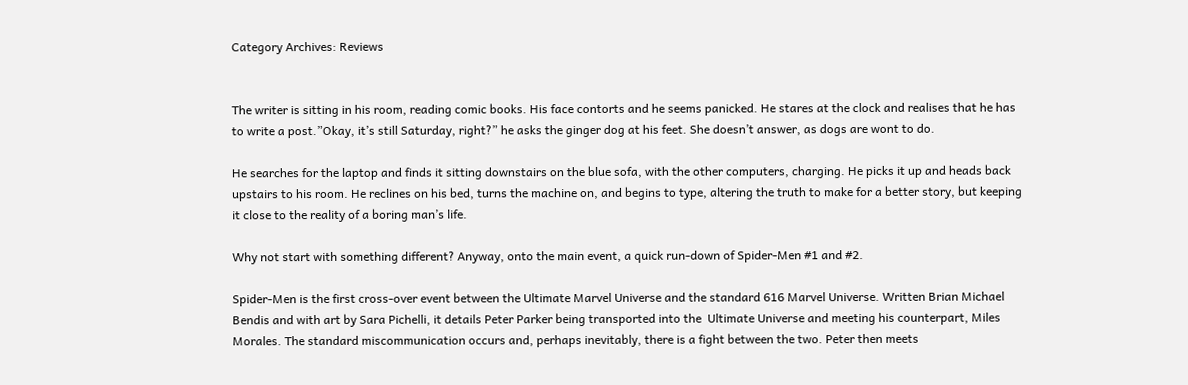Category Archives: Reviews


The writer is sitting in his room, reading comic books. His face contorts and he seems panicked. He stares at the clock and realises that he has to write a post.”Okay, it’s still Saturday, right?” he asks the ginger dog at his feet. She doesn’t answer, as dogs are wont to do.

He searches for the laptop and finds it sitting downstairs on the blue sofa, with the other computers, charging. He picks it up and heads back upstairs to his room. He reclines on his bed, turns the machine on, and begins to type, altering the truth to make for a better story, but keeping it close to the reality of a boring man’s life.

Why not start with something different? Anyway, onto the main event, a quick run-down of Spider-Men #1 and #2.

Spider-Men is the first cross-over event between the Ultimate Marvel Universe and the standard 616 Marvel Universe. Written Brian Michael Bendis and with art by Sara Pichelli, it details Peter Parker being transported into the  Ultimate Universe and meeting his counterpart, Miles Morales. The standard miscommunication occurs and, perhaps inevitably, there is a fight between the two. Peter then meets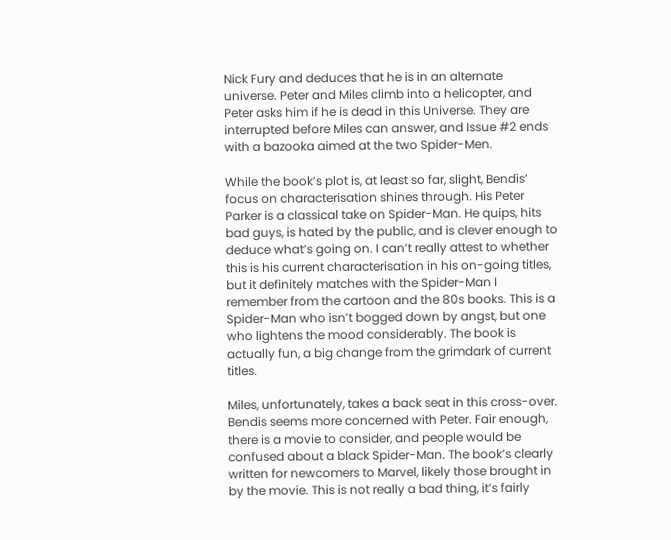Nick Fury and deduces that he is in an alternate universe. Peter and Miles climb into a helicopter, and Peter asks him if he is dead in this Universe. They are interrupted before Miles can answer, and Issue #2 ends with a bazooka aimed at the two Spider-Men.

While the book’s plot is, at least so far, slight, Bendis’ focus on characterisation shines through. His Peter Parker is a classical take on Spider-Man. He quips, hits bad guys, is hated by the public, and is clever enough to deduce what’s going on. I can’t really attest to whether this is his current characterisation in his on-going titles, but it definitely matches with the Spider-Man I remember from the cartoon and the 80s books. This is a Spider-Man who isn’t bogged down by angst, but one who lightens the mood considerably. The book is actually fun, a big change from the grimdark of current titles.

Miles, unfortunately, takes a back seat in this cross-over. Bendis seems more concerned with Peter. Fair enough, there is a movie to consider, and people would be confused about a black Spider-Man. The book’s clearly written for newcomers to Marvel, likely those brought in by the movie. This is not really a bad thing, it’s fairly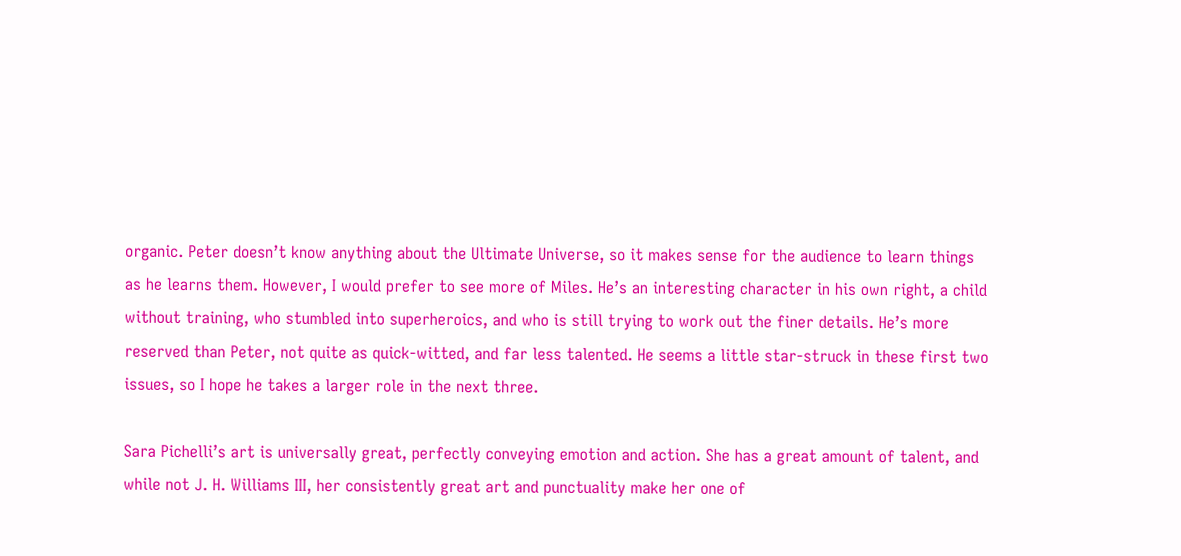organic. Peter doesn’t know anything about the Ultimate Universe, so it makes sense for the audience to learn things as he learns them. However, I would prefer to see more of Miles. He’s an interesting character in his own right, a child without training, who stumbled into superheroics, and who is still trying to work out the finer details. He’s more reserved than Peter, not quite as quick-witted, and far less talented. He seems a little star-struck in these first two issues, so I hope he takes a larger role in the next three.

Sara Pichelli’s art is universally great, perfectly conveying emotion and action. She has a great amount of talent, and while not J. H. Williams III, her consistently great art and punctuality make her one of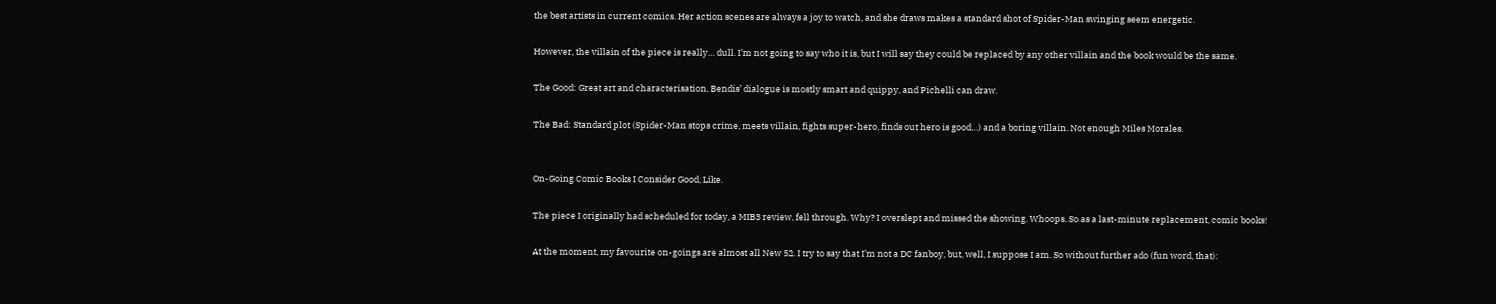the best artists in current comics. Her action scenes are always a joy to watch, and she draws makes a standard shot of Spider-Man swinging seem energetic.

However, the villain of the piece is really… dull. I’m not going to say who it is, but I will say they could be replaced by any other villain and the book would be the same.

The Good: Great art and characterisation, Bendis’ dialogue is mostly smart and quippy, and Pichelli can draw.

The Bad: Standard plot (Spider-Man stops crime, meets villain, fights super-hero, finds out hero is good…) and a boring villain. Not enough Miles Morales.


On-Going Comic Books I Consider Good, Like.

The piece I originally had scheduled for today, a MIB3 review, fell through. Why? I overslept and missed the showing. Whoops. So as a last-minute replacement, comic books!

At the moment, my favourite on-goings are almost all New 52. I try to say that I’m not a DC fanboy, but, well, I suppose I am. So without further ado (fun word, that):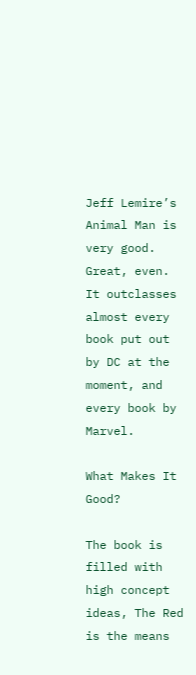Jeff Lemire’s Animal Man is very good. Great, even. It outclasses almost every book put out by DC at the moment, and every book by Marvel.

What Makes It Good?

The book is filled with high concept ideas, The Red is the means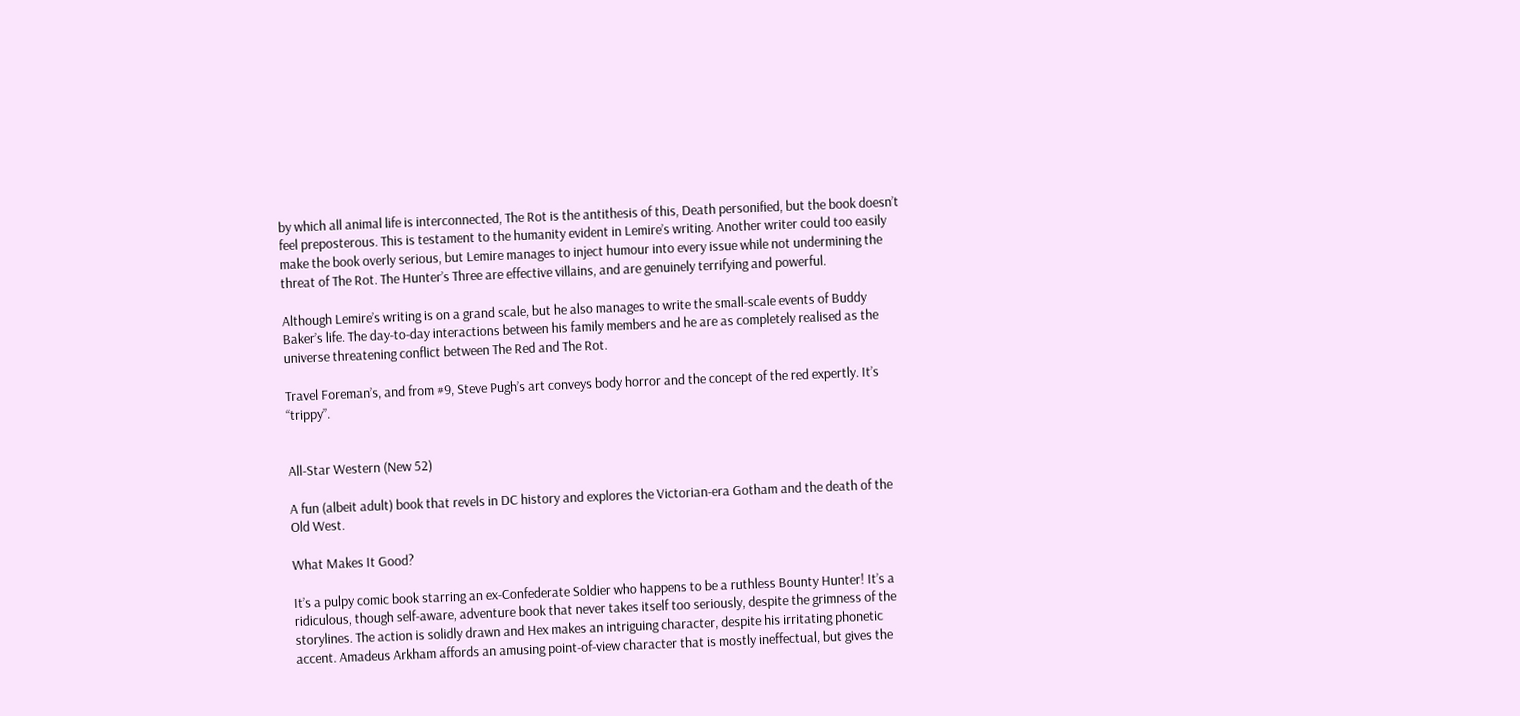by which all animal life is interconnected, The Rot is the antithesis of this, Death personified, but the book doesn’t feel preposterous. This is testament to the humanity evident in Lemire’s writing. Another writer could too easily make the book overly serious, but Lemire manages to inject humour into every issue while not undermining the threat of The Rot. The Hunter’s Three are effective villains, and are genuinely terrifying and powerful.

Although Lemire’s writing is on a grand scale, but he also manages to write the small-scale events of Buddy Baker’s life. The day-to-day interactions between his family members and he are as completely realised as the universe threatening conflict between The Red and The Rot.

Travel Foreman’s, and from #9, Steve Pugh’s art conveys body horror and the concept of the red expertly. It’s “trippy”.


All-Star Western (New 52)

A fun (albeit adult) book that revels in DC history and explores the Victorian-era Gotham and the death of the Old West.

What Makes It Good?

It’s a pulpy comic book starring an ex-Confederate Soldier who happens to be a ruthless Bounty Hunter! It’s a ridiculous, though self-aware, adventure book that never takes itself too seriously, despite the grimness of the storylines. The action is solidly drawn and Hex makes an intriguing character, despite his irritating phonetic accent. Amadeus Arkham affords an amusing point-of-view character that is mostly ineffectual, but gives the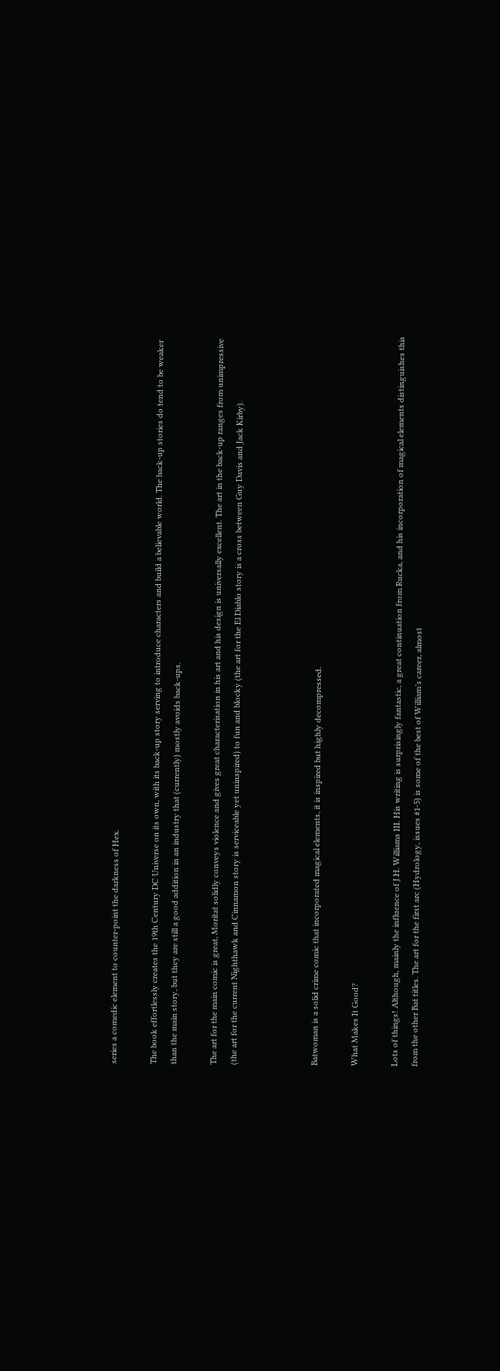series a comedic element to counter-point the darkness of Hex.

The book effortlessly creates the 19th Century DC Universe on its own, with its back-up story serving to introduce characters and build a believable world. The back-up stories do tend to be weaker than the main story, but they are still a good addition in an industry that (currently) mostly avoids back-ups.

The art for the main comic is great, Moritat solidly conveys violence and gives great characterisation in his art and his design is universally excellent. The art in the back-up ranges from unimpressive (the art for the current Nighthawk and Cinnamon story is serviceable yet uninspired) to fun and blocky (the art for the El Diablo story is a cross between Guy Davis and Jack Kirby).



Batwoman is a solid crime comic that incorporated magical elements, it is inspired but highly decompressed.

What Makes It Good?

Lots of things! Although, mainly the influence of J.H. Williams III. His writing is surprisingly fantastic, a great continuation from Rucka, and his incorporation of magical elements distinguishes this from the other Bat titles. The art for the first arc (Hydrology, issues #1-5) is some of the best of William’s career, almost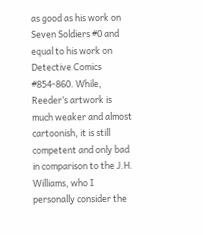as good as his work on Seven Soldiers #0 and equal to his work on Detective Comics #854-860. While, Reeder’s artwork is much weaker and almost cartoonish, it is still competent and only bad in comparison to the J.H. Williams, who I personally consider the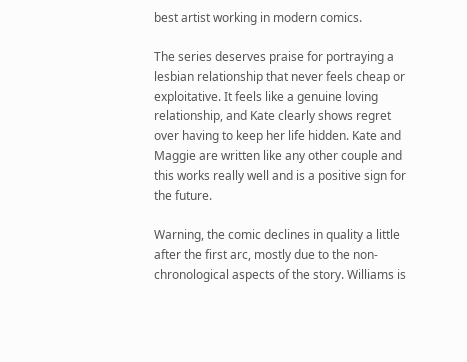best artist working in modern comics.

The series deserves praise for portraying a lesbian relationship that never feels cheap or exploitative. It feels like a genuine loving relationship, and Kate clearly shows regret over having to keep her life hidden. Kate and Maggie are written like any other couple and this works really well and is a positive sign for the future.

Warning, the comic declines in quality a little after the first arc, mostly due to the non-chronological aspects of the story. Williams is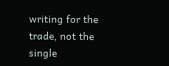writing for the trade, not the single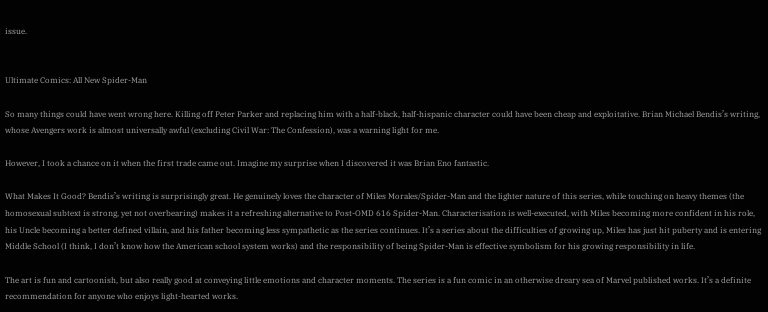issue.


Ultimate Comics: All New Spider-Man

So many things could have went wrong here. Killing off Peter Parker and replacing him with a half-black, half-hispanic character could have been cheap and exploitative. Brian Michael Bendis’s writing, whose Avengers work is almost universally awful (excluding Civil War: The Confession), was a warning light for me.

However, I took a chance on it when the first trade came out. Imagine my surprise when I discovered it was Brian Eno fantastic.

What Makes It Good? Bendis’s writing is surprisingly great. He genuinely loves the character of Miles Morales/Spider-Man and the lighter nature of this series, while touching on heavy themes (the homosexual subtext is strong, yet not overbearing) makes it a refreshing alternative to Post-OMD 616 Spider-Man. Characterisation is well-executed, with Miles becoming more confident in his role, his Uncle becoming a better defined villain, and his father becoming less sympathetic as the series continues. It’s a series about the difficulties of growing up, Miles has just hit puberty and is entering Middle School (I think, I don’t know how the American school system works) and the responsibility of being Spider-Man is effective symbolism for his growing responsibility in life.

The art is fun and cartoonish, but also really good at conveying little emotions and character moments. The series is a fun comic in an otherwise dreary sea of Marvel published works. It’s a definite recommendation for anyone who enjoys light-hearted works.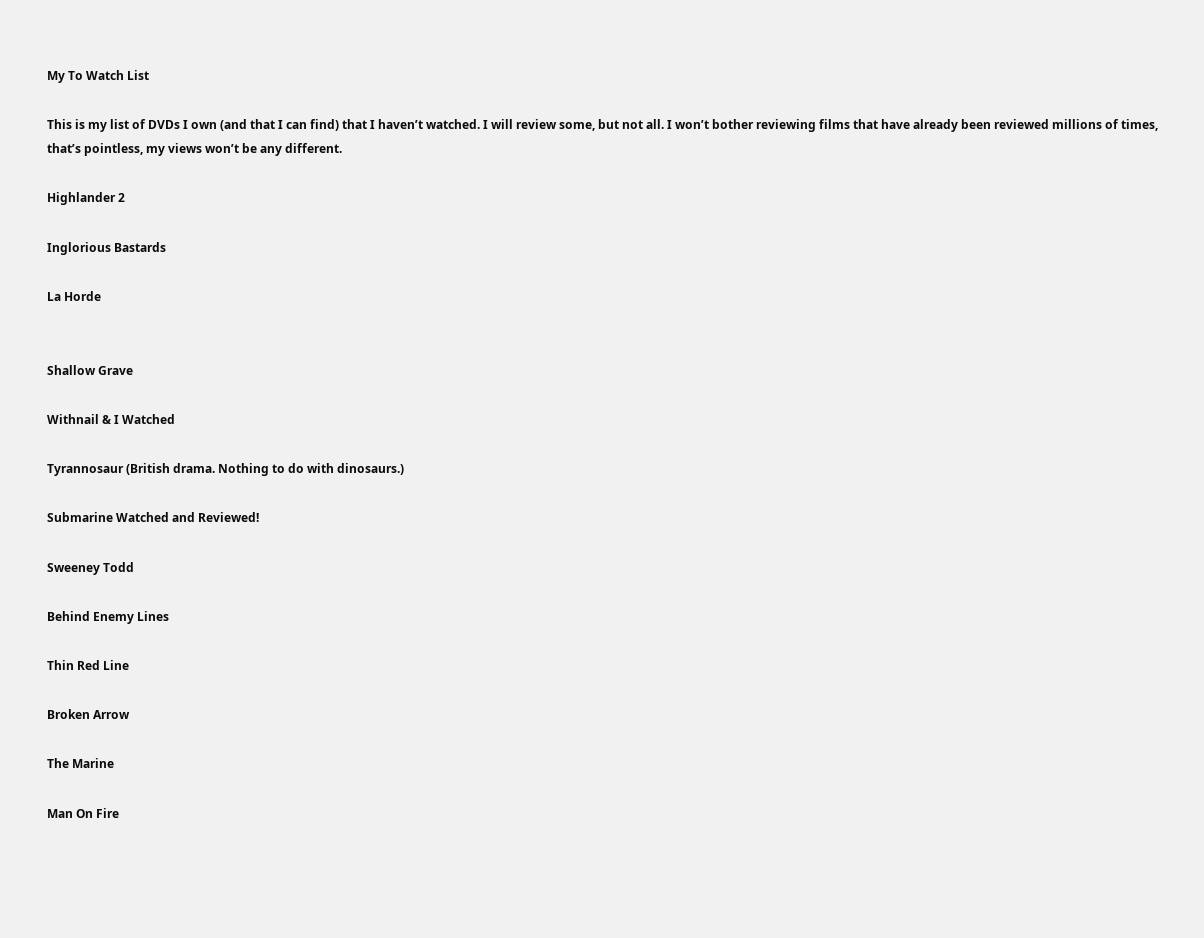My To Watch List

This is my list of DVDs I own (and that I can find) that I haven’t watched. I will review some, but not all. I won’t bother reviewing films that have already been reviewed millions of times, that’s pointless, my views won’t be any different.

Highlander 2

Inglorious Bastards

La Horde


Shallow Grave

Withnail & I Watched

Tyrannosaur (British drama. Nothing to do with dinosaurs.)

Submarine Watched and Reviewed!

Sweeney Todd

Behind Enemy Lines

Thin Red Line

Broken Arrow

The Marine

Man On Fire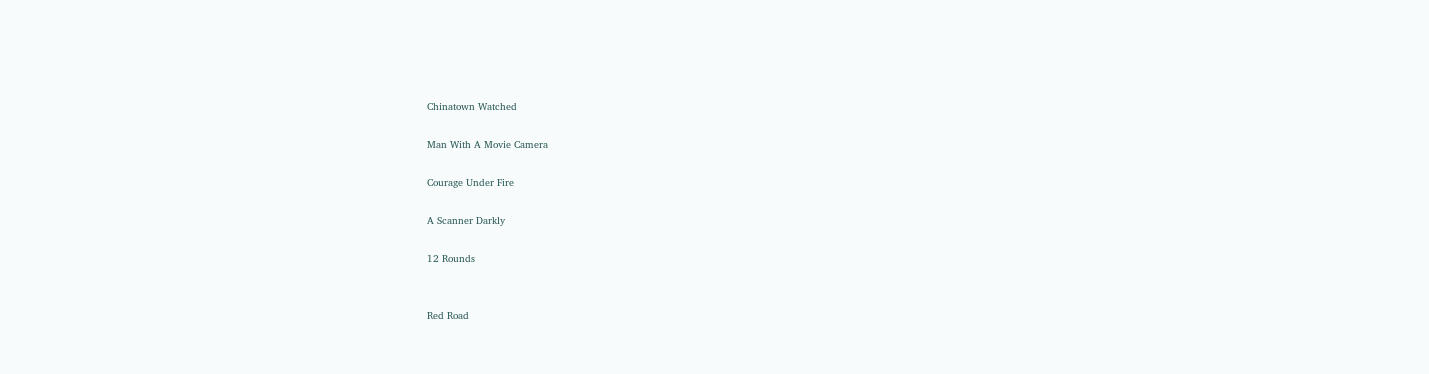Chinatown Watched

Man With A Movie Camera

Courage Under Fire

A Scanner Darkly

12 Rounds


Red Road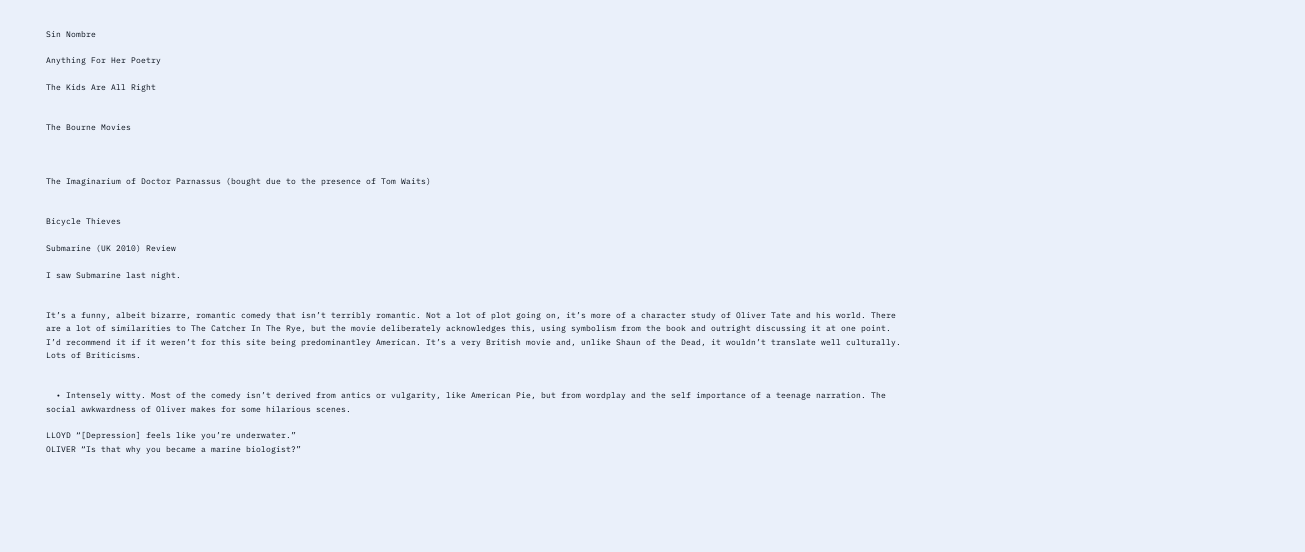Sin Nombre

Anything For Her Poetry

The Kids Are All Right


The Bourne Movies



The Imaginarium of Doctor Parnassus (bought due to the presence of Tom Waits)


Bicycle Thieves

Submarine (UK 2010) Review

I saw Submarine last night.


It’s a funny, albeit bizarre, romantic comedy that isn’t terribly romantic. Not a lot of plot going on, it’s more of a character study of Oliver Tate and his world. There are a lot of similarities to The Catcher In The Rye, but the movie deliberately acknowledges this, using symbolism from the book and outright discussing it at one point.
I’d recommend it if it weren’t for this site being predominantley American. It’s a very British movie and, unlike Shaun of the Dead, it wouldn’t translate well culturally. Lots of Briticisms.


  • Intensely witty. Most of the comedy isn’t derived from antics or vulgarity, like American Pie, but from wordplay and the self importance of a teenage narration. The social awkwardness of Oliver makes for some hilarious scenes.

LLOYD “[Depression] feels like you’re underwater.”
OLIVER “Is that why you became a marine biologist?”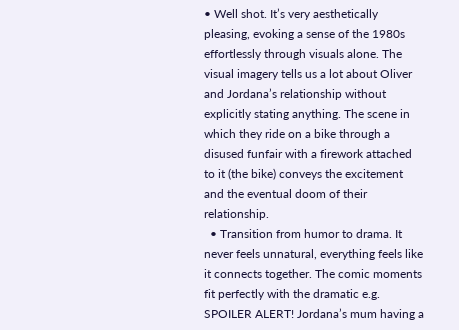• Well shot. It’s very aesthetically pleasing, evoking a sense of the 1980s effortlessly through visuals alone. The visual imagery tells us a lot about Oliver and Jordana’s relationship without explicitly stating anything. The scene in which they ride on a bike through a disused funfair with a firework attached to it (the bike) conveys the excitement and the eventual doom of their relationship.
  • Transition from humor to drama. It never feels unnatural, everything feels like it connects together. The comic moments fit perfectly with the dramatic e.g. SPOILER ALERT! Jordana’s mum having a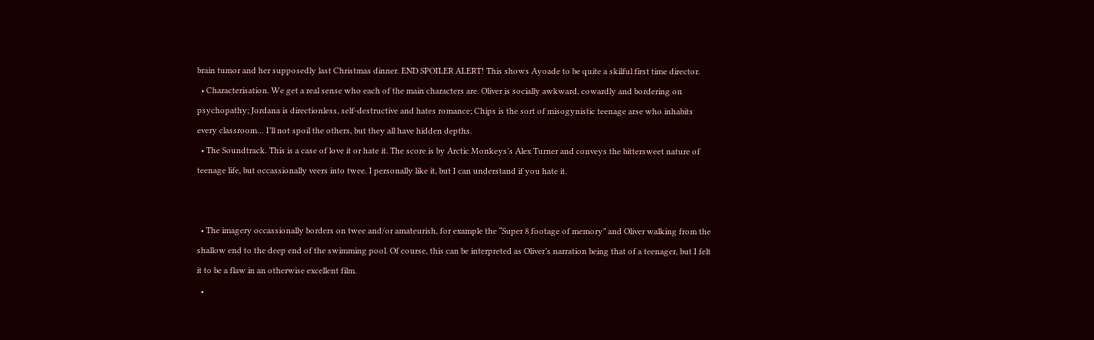brain tumor and her supposedly last Christmas dinner. END SPOILER ALERT! This shows Ayoade to be quite a skilful first time director.
  • Characterisation. We get a real sense who each of the main characters are. Oliver is socially awkward, cowardly and bordering on psychopathy; Jordana is directionless, self-destructive and hates romance; Chips is the sort of misogynistic teenage arse who inhabits every classroom… I’ll not spoil the others, but they all have hidden depths.
  • The Soundtrack. This is a case of love it or hate it. The score is by Arctic Monkeys’s Alex Turner and conveys the bittersweet nature of teenage life, but occassionally veers into twee. I personally like it, but I can understand if you hate it.


  • The imagery occassionally borders on twee and/or amateurish, for example the “Super 8 footage of memory” and Oliver walking from the shallow end to the deep end of the swimming pool. Of course, this can be interpreted as Oliver’s narration being that of a teenager, but I felt it to be a flaw in an otherwise excellent film.
  •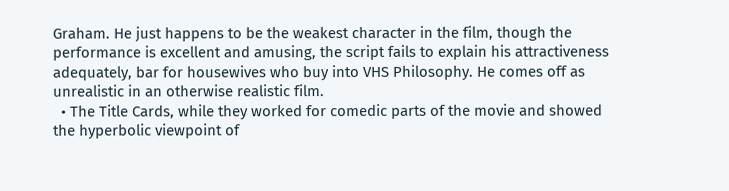Graham. He just happens to be the weakest character in the film, though the performance is excellent and amusing, the script fails to explain his attractiveness adequately, bar for housewives who buy into VHS Philosophy. He comes off as unrealistic in an otherwise realistic film.
  • The Title Cards, while they worked for comedic parts of the movie and showed the hyperbolic viewpoint of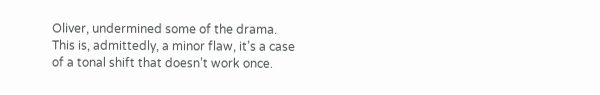Oliver, undermined some of the drama. This is, admittedly, a minor flaw, it’s a case of a tonal shift that doesn’t work once.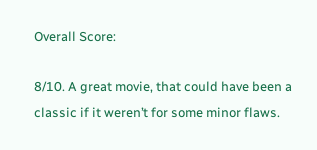Overall Score:

8/10. A great movie, that could have been a classic if it weren’t for some minor flaws.